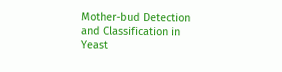Mother-bud Detection and Classification in Yeast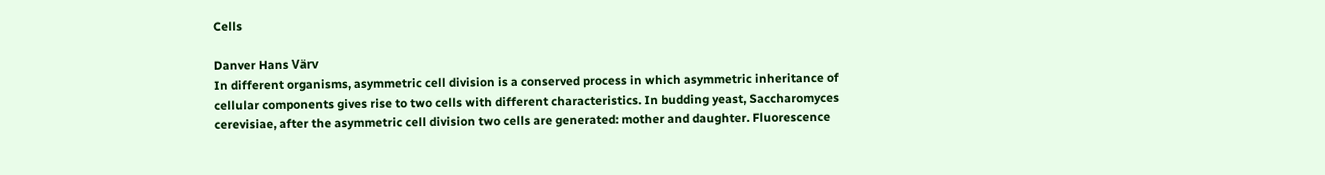Cells

Danver Hans Värv
In different organisms, asymmetric cell division is a conserved process in which asymmetric inheritance of cellular components gives rise to two cells with different characteristics. In budding yeast, Saccharomyces cerevisiae, after the asymmetric cell division two cells are generated: mother and daughter. Fluorescence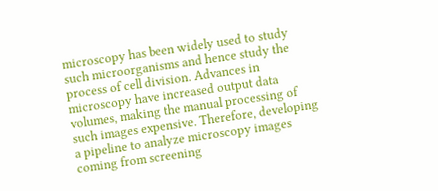microscopy has been widely used to study such microorganisms and hence study the process of cell division. Advances in microscopy have increased output data volumes, making the manual processing of such images expensive. Therefore, developing a pipeline to analyze microscopy images coming from screening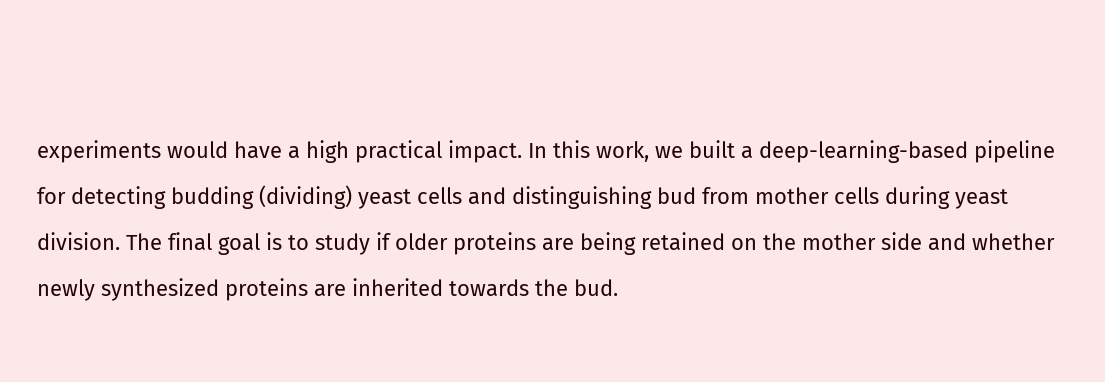experiments would have a high practical impact. In this work, we built a deep-learning-based pipeline for detecting budding (dividing) yeast cells and distinguishing bud from mother cells during yeast division. The final goal is to study if older proteins are being retained on the mother side and whether newly synthesized proteins are inherited towards the bud.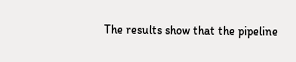The results show that the pipeline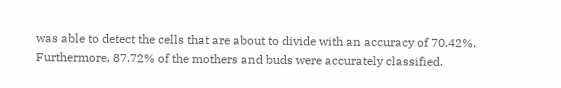was able to detect the cells that are about to divide with an accuracy of 70.42%. Furthermore, 87.72% of the mothers and buds were accurately classified.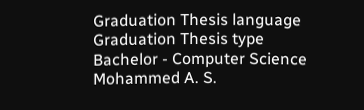Graduation Thesis language
Graduation Thesis type
Bachelor - Computer Science
Mohammed A. S.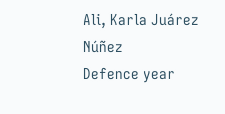Ali, Karla Juárez Núñez
Defence year